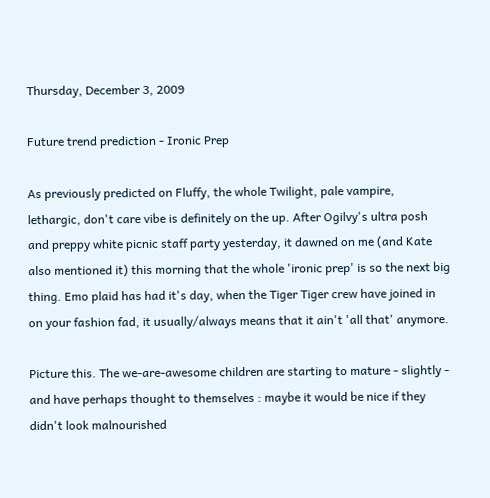Thursday, December 3, 2009

Future trend prediction - Ironic Prep

As previously predicted on Fluffy, the whole Twilight, pale vampire, lethargic, don't care vibe is definitely on the up. After Ogilvy's ultra posh and preppy white picnic staff party yesterday, it dawned on me (and Kate also mentioned it) this morning that the whole 'ironic prep' is so the next big thing. Emo plaid has had it's day, when the Tiger Tiger crew have joined in on your fashion fad, it usually/always means that it ain't 'all that' anymore.

Picture this. The we-are-awesome children are starting to mature - slightly - and have perhaps thought to themselves : maybe it would be nice if they didn't look malnourished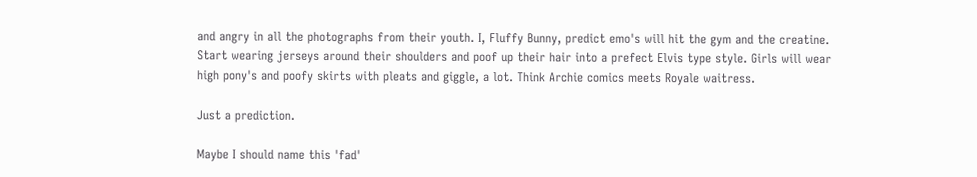and angry in all the photographs from their youth. I, Fluffy Bunny, predict emo's will hit the gym and the creatine. Start wearing jerseys around their shoulders and poof up their hair into a prefect Elvis type style. Girls will wear high pony's and poofy skirts with pleats and giggle, a lot. Think Archie comics meets Royale waitress.

Just a prediction.

Maybe I should name this 'fad'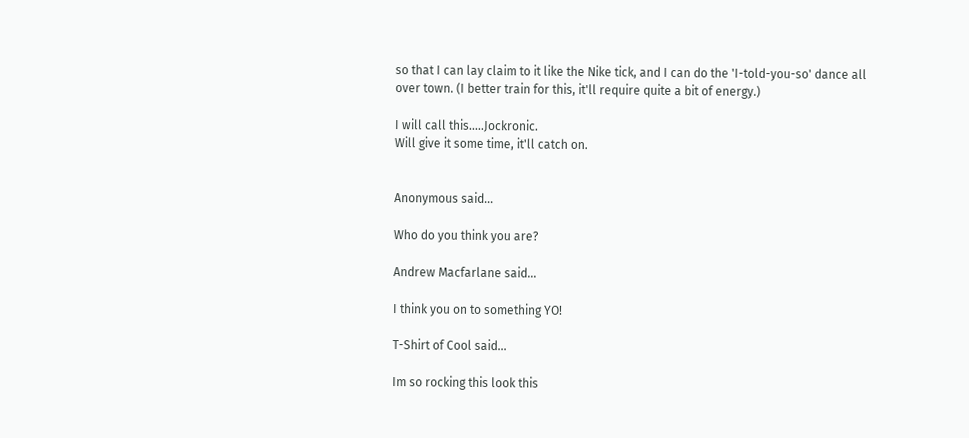so that I can lay claim to it like the Nike tick, and I can do the 'I-told-you-so' dance all over town. (I better train for this, it'll require quite a bit of energy.)

I will call this.....Jockronic.
Will give it some time, it'll catch on.


Anonymous said...

Who do you think you are?

Andrew Macfarlane said...

I think you on to something YO!

T-Shirt of Cool said...

Im so rocking this look this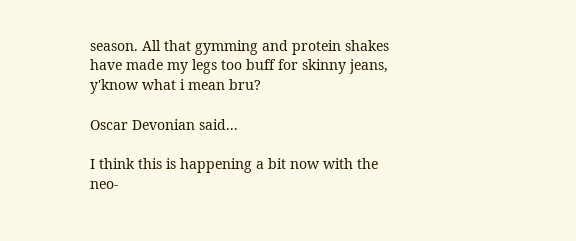season. All that gymming and protein shakes have made my legs too buff for skinny jeans, y'know what i mean bru?

Oscar Devonian said...

I think this is happening a bit now with the neo-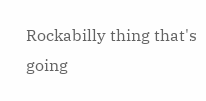Rockabilly thing that's going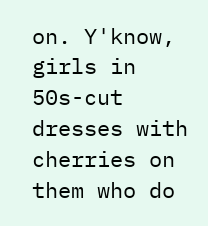on. Y'know, girls in 50s-cut dresses with cherries on them who do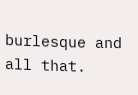burlesque and all that.